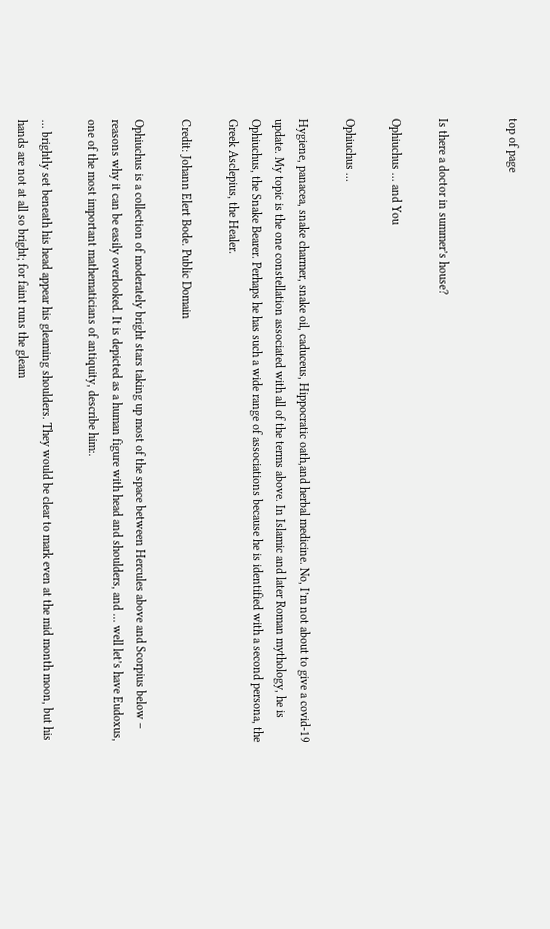top of page


Is there a doctor in summer’s house?

Ophiuchus … and You

Ophiuchus …

Hygiene, panacea, snake charmer, snake oil, caduceus, Hippocratic oath,and herbal medicine. No, I’m not about to give a covid-19 update. My topic is the one constellation associated with all of the terms above. In Islamic and later Roman mythology, he is Ophiuchus, the Snake Bearer. Perhaps he has such a wide range of associations because he is identified with a second persona, the Greek Asclepius, the Healer.

Credit: Johann Elert Bode. Public Domain

Ophiuchus is a collection of moderately bright stars taking up most of the space between Hercules above and Scorpius below – reasons why it can be easily overlooked. It is depicted as a human figure with head and shoulders, and … well let’s have Eudoxus, one of the most important mathematicians of antiquity, describe him:.

… brightly set beneath his head appear his gleaming shoulders. They would be clear to mark even at the mid month moon, but his hands are not at all so bright; for faint runs the gleam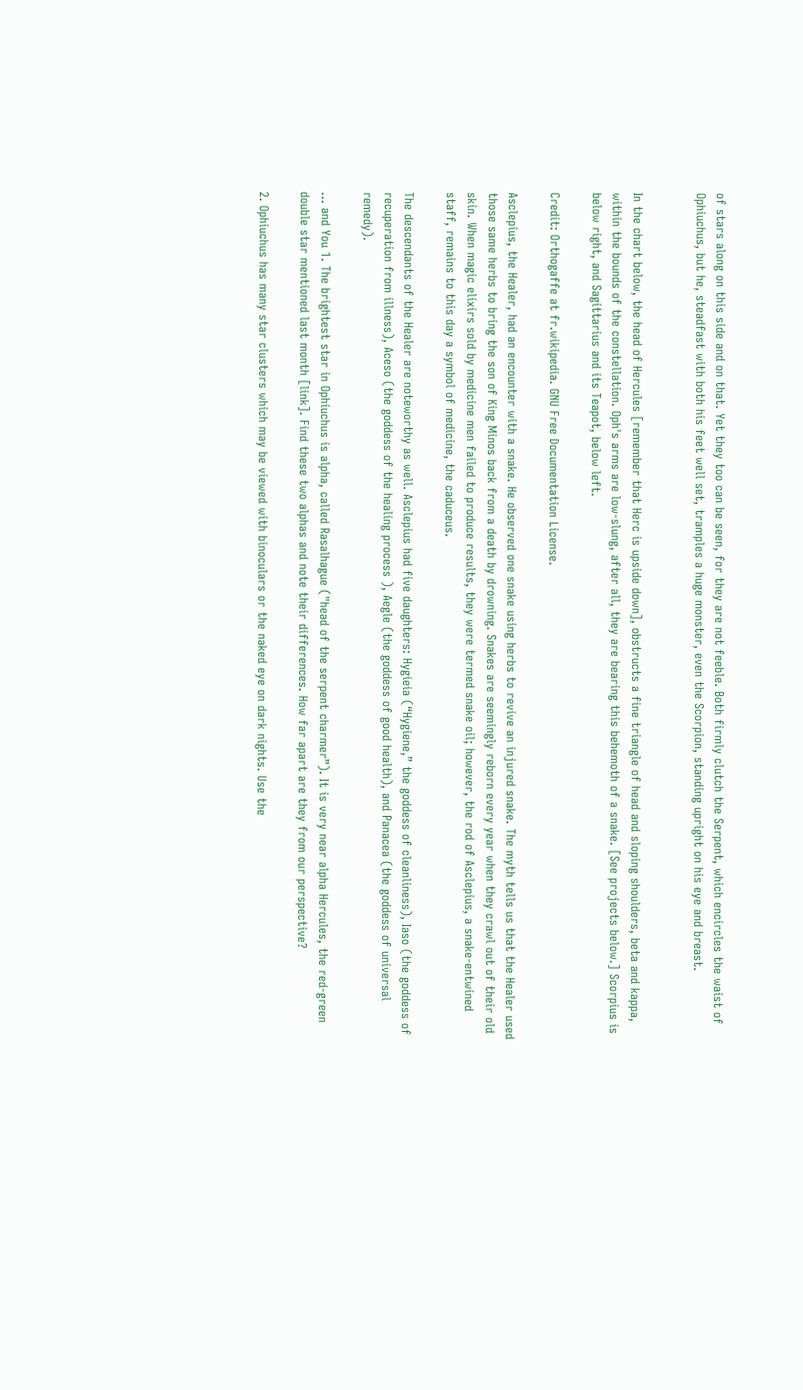of stars along on this side and on that. Yet they too can be seen, for they are not feeble. Both firmly clutch the Serpent, which encircles the waist of Ophiuchus, but he, steadfast with both his feet well set, tramples a huge monster, even the Scorpion, standing upright on his eye and breast.


In the chart below, the head of Hercules [remember that Herc is upside down], obstructs a fine triangle of head and sloping shoulders, beta and kappa, within the bounds of the constellation. Oph's arms are low-slung, after all, they are bearing this behemoth of a snake. [See projects below.] Scorpius is below right, and Sagittarius and its Teapot, below left.

Credit: Orthogaffe at fr.wikipedia. GNU Free Documentation License.

Asclepius, the Healer, had an encounter with a snake. He observed one snake using herbs to revive an injured snake. The myth tells us that the Healer used those same herbs to bring the son of King Minos back from a death by drowning. Snakes are seemingly reborn every year when they crawl out of their old skin. When magic elixirs sold by medicine men failed to produce results, they were termed snake oil; however, the rod of Asclepius, a snake-entwined staff, remains to this day a symbol of medicine, the caduceus.

The descendants of the Healer are noteworthy as well. Asclepius had five daughters: Hygieia (“Hygiene,” the goddess of cleanliness), Iaso (the goddess of recuperation from illness), Aceso (the goddess of the healing process ), Aegle (the goddess of good health), and Panacea (the goddess of universal remedy).

… and You 1. The brightest star in Ophiuchus is alpha, called Rasalhague ("head of the serpent charmer”). It is very near alpha Hercules, the red-green double star mentioned last month [link]. Find these two alphas and note their differences. How far apart are they from our perspective?

2. Ophiuchus has many star clusters which may be viewed with binoculars or the naked eye on dark nights. Use the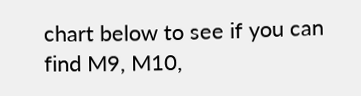chart below to see if you can find M9, M10,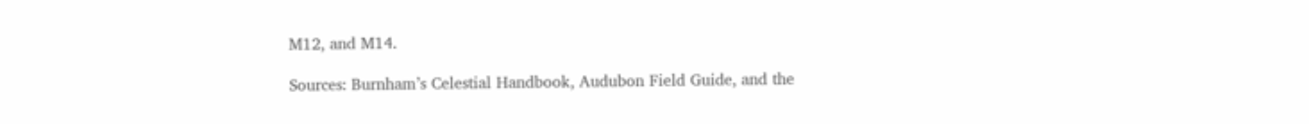M12, and M14.

Sources: Burnham’s Celestial Handbook, Audubon Field Guide, and the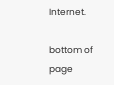Internet.

bottom of page